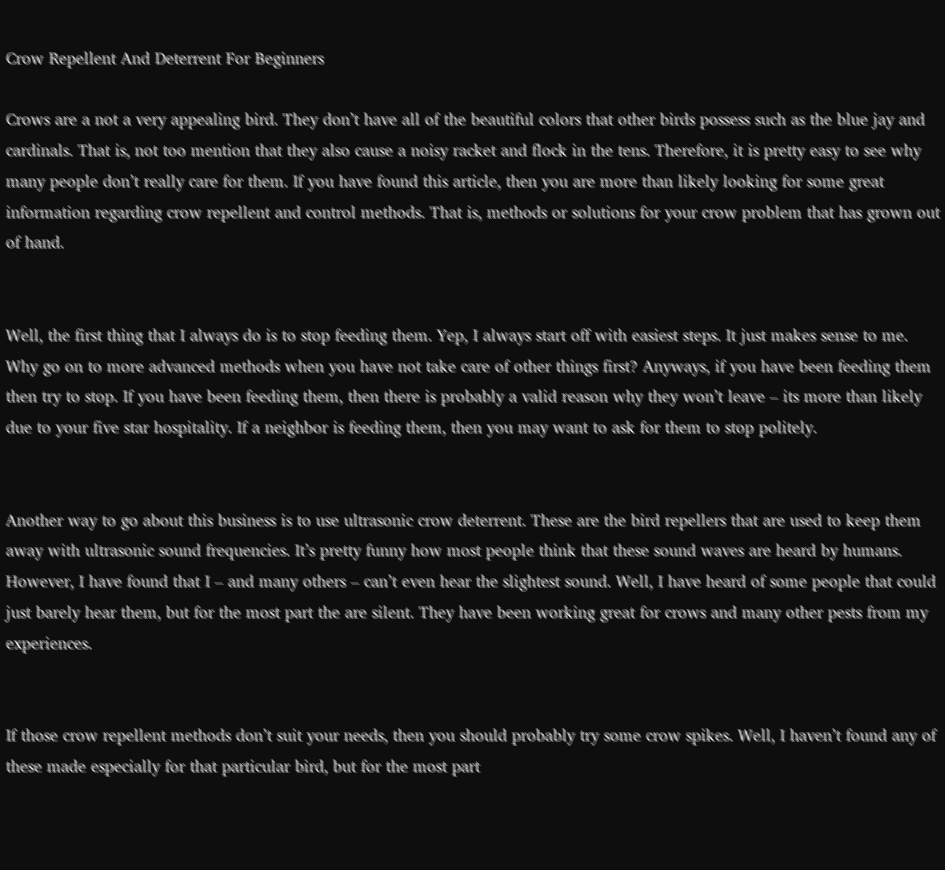Crow Repellent And Deterrent For Beginners

Crows are a not a very appealing bird. They don’t have all of the beautiful colors that other birds possess such as the blue jay and cardinals. That is, not too mention that they also cause a noisy racket and flock in the tens. Therefore, it is pretty easy to see why many people don’t really care for them. If you have found this article, then you are more than likely looking for some great information regarding crow repellent and control methods. That is, methods or solutions for your crow problem that has grown out of hand.


Well, the first thing that I always do is to stop feeding them. Yep, I always start off with easiest steps. It just makes sense to me. Why go on to more advanced methods when you have not take care of other things first? Anyways, if you have been feeding them then try to stop. If you have been feeding them, then there is probably a valid reason why they won’t leave – its more than likely due to your five star hospitality. If a neighbor is feeding them, then you may want to ask for them to stop politely.


Another way to go about this business is to use ultrasonic crow deterrent. These are the bird repellers that are used to keep them away with ultrasonic sound frequencies. It’s pretty funny how most people think that these sound waves are heard by humans. However, I have found that I – and many others – can’t even hear the slightest sound. Well, I have heard of some people that could just barely hear them, but for the most part the are silent. They have been working great for crows and many other pests from my experiences.


If those crow repellent methods don’t suit your needs, then you should probably try some crow spikes. Well, I haven’t found any of these made especially for that particular bird, but for the most part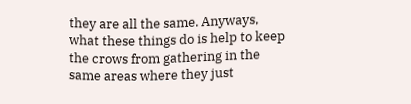they are all the same. Anyways, what these things do is help to keep the crows from gathering in the same areas where they just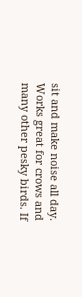sit and make noise all day. Works great for crows and many other pesky birds. If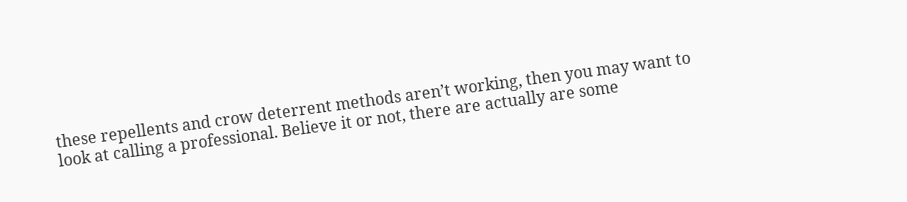these repellents and crow deterrent methods aren’t working, then you may want to look at calling a professional. Believe it or not, there are actually are some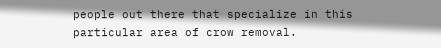people out there that specialize in this particular area of crow removal.